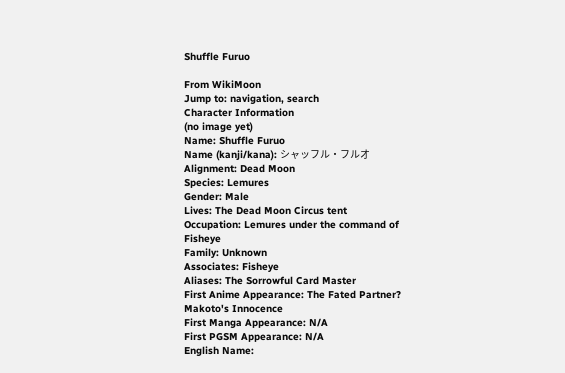Shuffle Furuo

From WikiMoon
Jump to: navigation, search
Character Information
(no image yet)
Name: Shuffle Furuo
Name (kanji/kana): シャッフル・フルオ
Alignment: Dead Moon
Species: Lemures
Gender: Male
Lives: The Dead Moon Circus tent
Occupation: Lemures under the command of Fisheye
Family: Unknown
Associates: Fisheye
Aliases: The Sorrowful Card Master
First Anime Appearance: The Fated Partner? Makoto's Innocence
First Manga Appearance: N/A
First PGSM Appearance: N/A
English Name: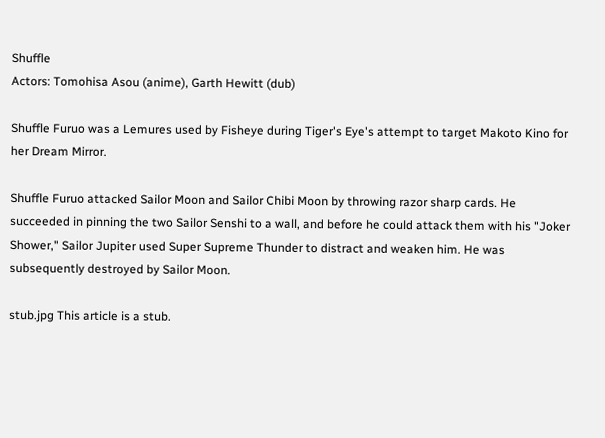Shuffle
Actors: Tomohisa Asou (anime), Garth Hewitt (dub)

Shuffle Furuo was a Lemures used by Fisheye during Tiger's Eye's attempt to target Makoto Kino for her Dream Mirror.

Shuffle Furuo attacked Sailor Moon and Sailor Chibi Moon by throwing razor sharp cards. He succeeded in pinning the two Sailor Senshi to a wall, and before he could attack them with his "Joker Shower," Sailor Jupiter used Super Supreme Thunder to distract and weaken him. He was subsequently destroyed by Sailor Moon.

stub.jpg This article is a stub.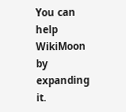You can help WikiMoon by expanding it.